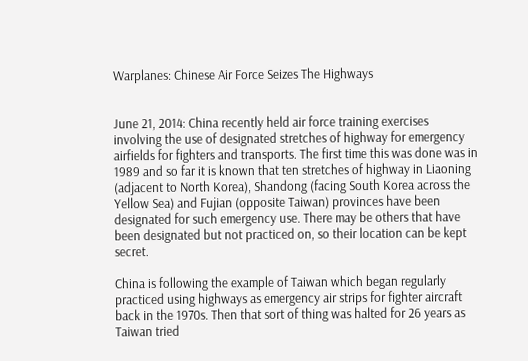Warplanes: Chinese Air Force Seizes The Highways


June 21, 2014: China recently held air force training exercises involving the use of designated stretches of highway for emergency airfields for fighters and transports. The first time this was done was in 1989 and so far it is known that ten stretches of highway in Liaoning (adjacent to North Korea), Shandong (facing South Korea across the Yellow Sea) and Fujian (opposite Taiwan) provinces have been designated for such emergency use. There may be others that have been designated but not practiced on, so their location can be kept secret.

China is following the example of Taiwan which began regularly practiced using highways as emergency air strips for fighter aircraft back in the 1970s. Then that sort of thing was halted for 26 years as Taiwan tried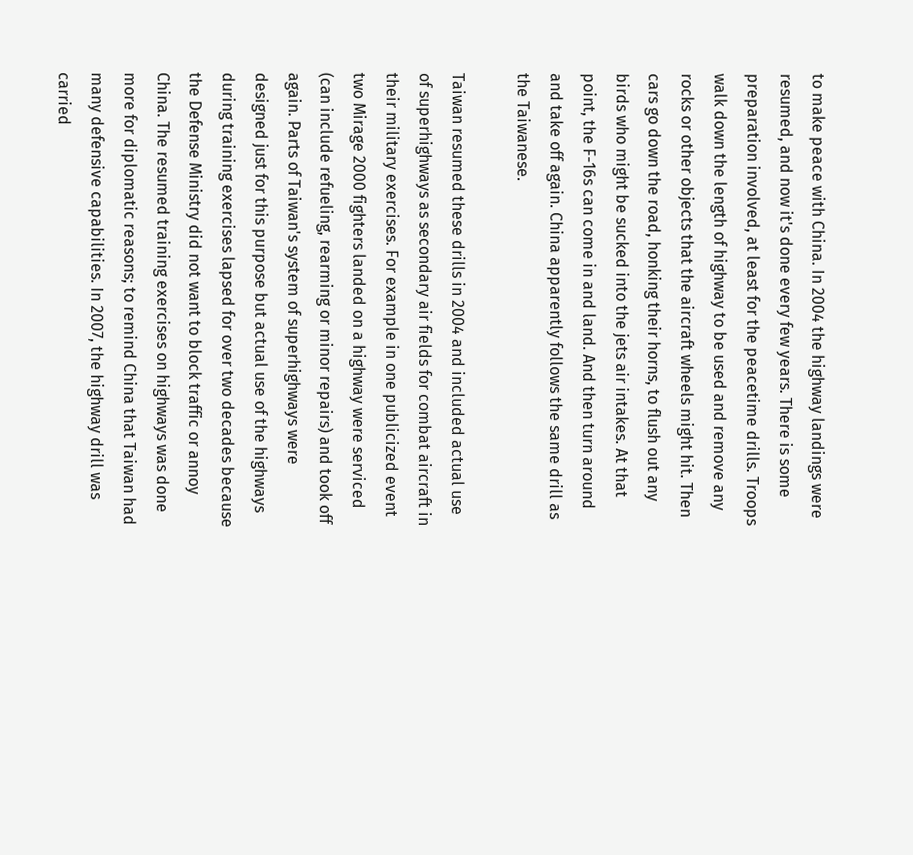to make peace with China. In 2004 the highway landings were resumed, and now it's done every few years. There is some preparation involved, at least for the peacetime drills. Troops walk down the length of highway to be used and remove any rocks or other objects that the aircraft wheels might hit. Then cars go down the road, honking their horns, to flush out any birds who might be sucked into the jets air intakes. At that point, the F-16s can come in and land. And then turn around and take off again. China apparently follows the same drill as the Taiwanese.

Taiwan resumed these drills in 2004 and included actual use of superhighways as secondary air fields for combat aircraft in their military exercises. For example in one publicized event two Mirage 2000 fighters landed on a highway were serviced (can include refueling, rearming or minor repairs) and took off again. Parts of Taiwan's system of superhighways were designed just for this purpose but actual use of the highways during training exercises lapsed for over two decades because the Defense Ministry did not want to block traffic or annoy China. The resumed training exercises on highways was done more for diplomatic reasons; to remind China that Taiwan had many defensive capabilities. In 2007, the highway drill was carried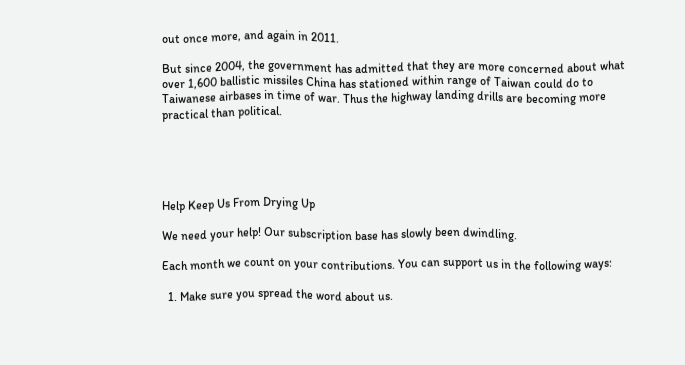out once more, and again in 2011.

But since 2004, the government has admitted that they are more concerned about what over 1,600 ballistic missiles China has stationed within range of Taiwan could do to Taiwanese airbases in time of war. Thus the highway landing drills are becoming more practical than political.





Help Keep Us From Drying Up

We need your help! Our subscription base has slowly been dwindling.

Each month we count on your contributions. You can support us in the following ways:

  1. Make sure you spread the word about us.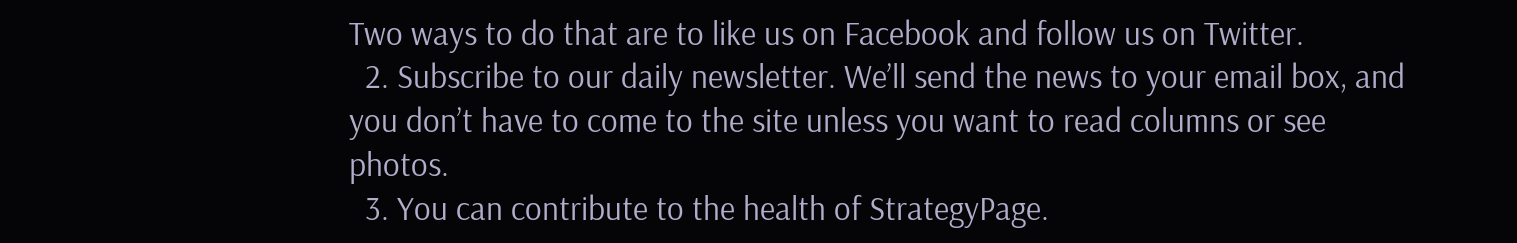Two ways to do that are to like us on Facebook and follow us on Twitter.
  2. Subscribe to our daily newsletter. We’ll send the news to your email box, and you don’t have to come to the site unless you want to read columns or see photos.
  3. You can contribute to the health of StrategyPage.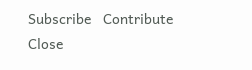Subscribe   Contribute   Close